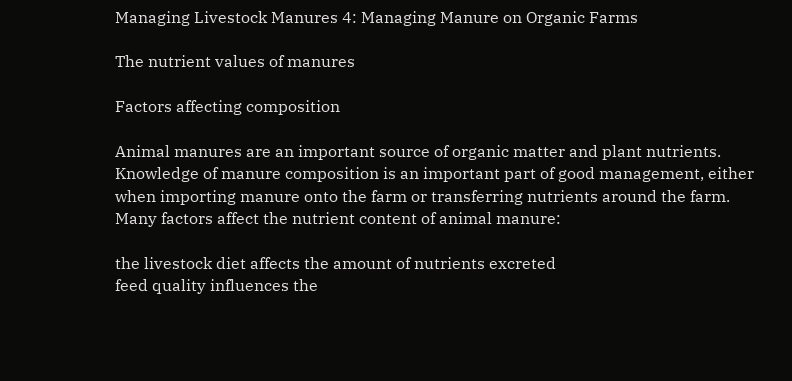Managing Livestock Manures 4: Managing Manure on Organic Farms

The nutrient values of manures

Factors affecting composition

Animal manures are an important source of organic matter and plant nutrients. Knowledge of manure composition is an important part of good management, either when importing manure onto the farm or transferring nutrients around the farm. Many factors affect the nutrient content of animal manure:

the livestock diet affects the amount of nutrients excreted
feed quality influences the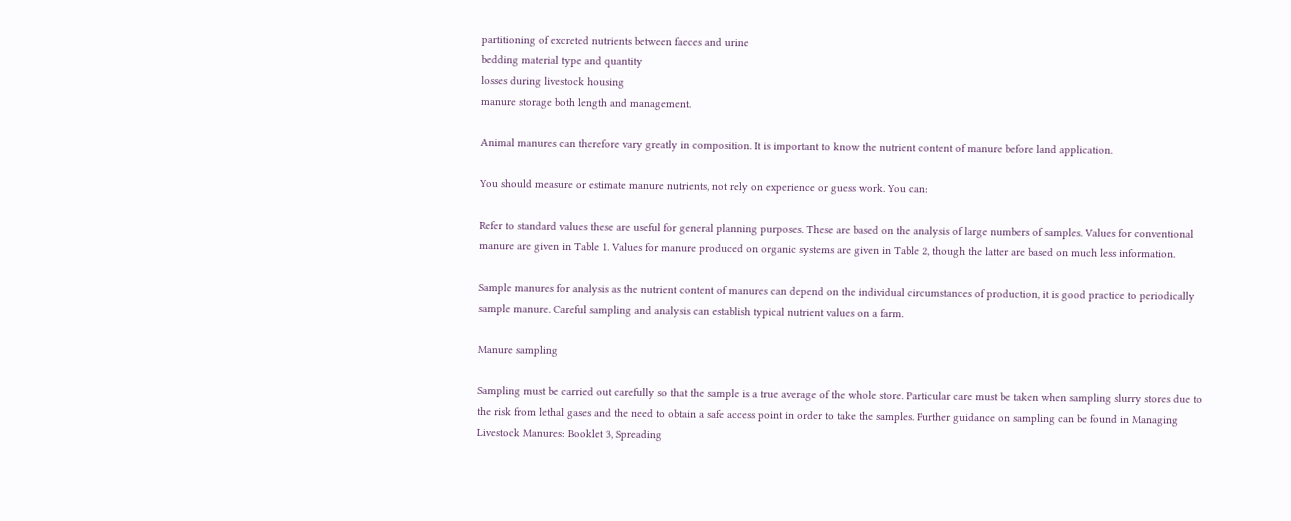partitioning of excreted nutrients between faeces and urine
bedding material type and quantity
losses during livestock housing
manure storage both length and management.

Animal manures can therefore vary greatly in composition. It is important to know the nutrient content of manure before land application.

You should measure or estimate manure nutrients, not rely on experience or guess work. You can:

Refer to standard values these are useful for general planning purposes. These are based on the analysis of large numbers of samples. Values for conventional manure are given in Table 1. Values for manure produced on organic systems are given in Table 2, though the latter are based on much less information.

Sample manures for analysis as the nutrient content of manures can depend on the individual circumstances of production, it is good practice to periodically sample manure. Careful sampling and analysis can establish typical nutrient values on a farm.

Manure sampling

Sampling must be carried out carefully so that the sample is a true average of the whole store. Particular care must be taken when sampling slurry stores due to the risk from lethal gases and the need to obtain a safe access point in order to take the samples. Further guidance on sampling can be found in Managing Livestock Manures: Booklet 3, Spreading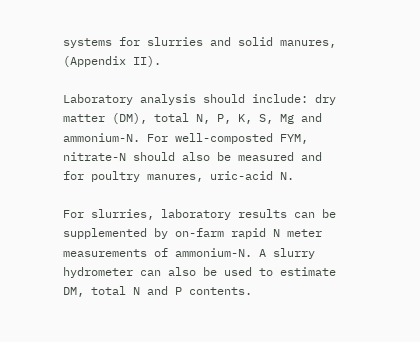systems for slurries and solid manures, (Appendix II).

Laboratory analysis should include: dry matter (DM), total N, P, K, S, Mg and ammonium-N. For well-composted FYM, nitrate-N should also be measured and for poultry manures, uric-acid N.

For slurries, laboratory results can be supplemented by on-farm rapid N meter measurements of ammonium-N. A slurry hydrometer can also be used to estimate DM, total N and P contents.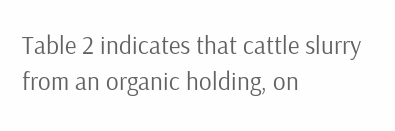Table 2 indicates that cattle slurry from an organic holding, on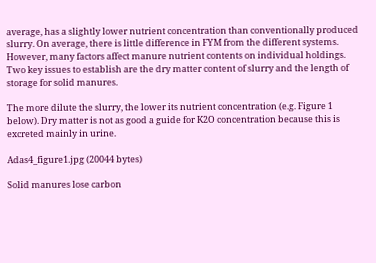average, has a slightly lower nutrient concentration than conventionally produced slurry. On average, there is little difference in FYM from the different systems. However, many factors affect manure nutrient contents on individual holdings. Two key issues to establish are the dry matter content of slurry and the length of storage for solid manures.

The more dilute the slurry, the lower its nutrient concentration (e.g. Figure 1 below). Dry matter is not as good a guide for K2O concentration because this is excreted mainly in urine.

Adas4_figure1.jpg (20044 bytes)

Solid manures lose carbon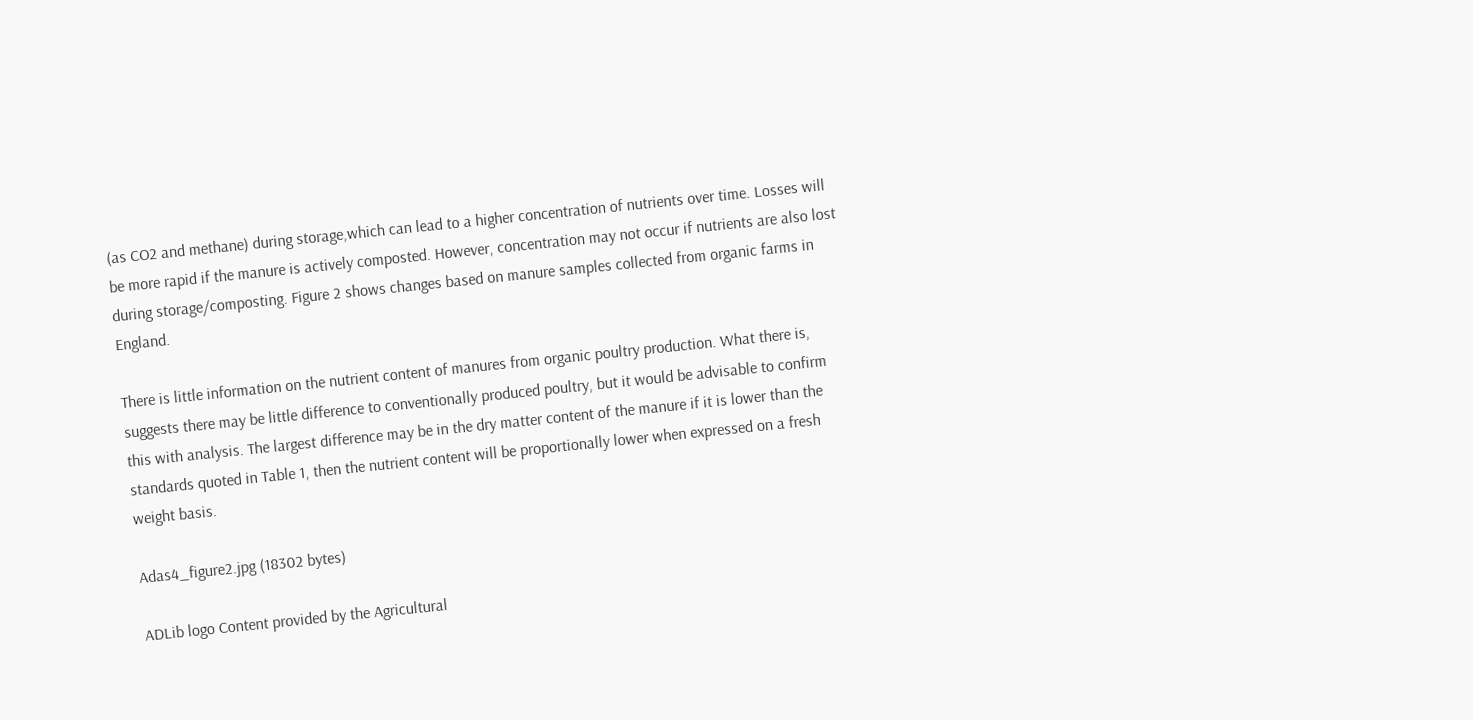(as CO2 and methane) during storage,which can lead to a higher concentration of nutrients over time. Losses will be more rapid if the manure is actively composted. However, concentration may not occur if nutrients are also lost during storage/composting. Figure 2 shows changes based on manure samples collected from organic farms in England.

There is little information on the nutrient content of manures from organic poultry production. What there is, suggests there may be little difference to conventionally produced poultry, but it would be advisable to confirm this with analysis. The largest difference may be in the dry matter content of the manure if it is lower than the standards quoted in Table 1, then the nutrient content will be proportionally lower when expressed on a fresh weight basis.

Adas4_figure2.jpg (18302 bytes)

ADLib logo Content provided by the Agricultural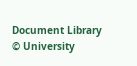Document Library
© University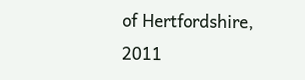of Hertfordshire, 2011